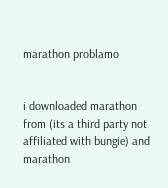marathon problamo


i downloaded marathon from (its a third party not affiliated with bungie) and marathon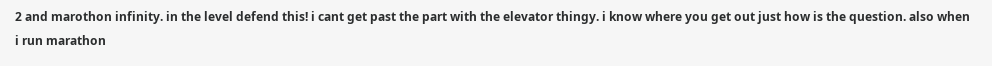2 and marothon infinity. in the level defend this! i cant get past the part with the elevator thingy. i know where you get out just how is the question. also when i run marathon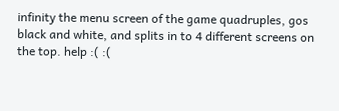infinity the menu screen of the game quadruples, gos black and white, and splits in to 4 different screens on the top. help :( :(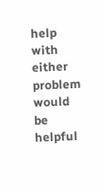help with either problem would be helpful